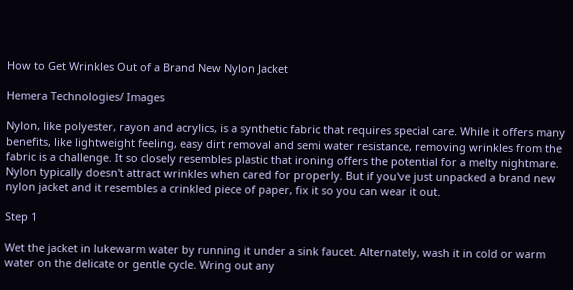How to Get Wrinkles Out of a Brand New Nylon Jacket

Hemera Technologies/ Images

Nylon, like polyester, rayon and acrylics, is a synthetic fabric that requires special care. While it offers many benefits, like lightweight feeling, easy dirt removal and semi water resistance, removing wrinkles from the fabric is a challenge. It so closely resembles plastic that ironing offers the potential for a melty nightmare. Nylon typically doesn't attract wrinkles when cared for properly. But if you've just unpacked a brand new nylon jacket and it resembles a crinkled piece of paper, fix it so you can wear it out.

Step 1

Wet the jacket in lukewarm water by running it under a sink faucet. Alternately, wash it in cold or warm water on the delicate or gentle cycle. Wring out any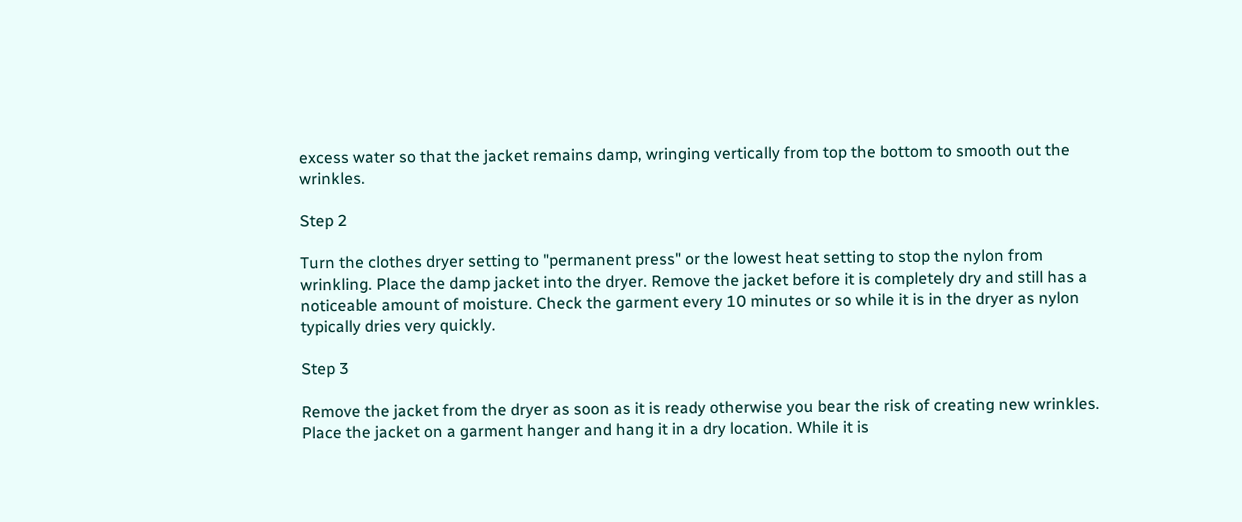excess water so that the jacket remains damp, wringing vertically from top the bottom to smooth out the wrinkles.

Step 2

Turn the clothes dryer setting to "permanent press" or the lowest heat setting to stop the nylon from wrinkling. Place the damp jacket into the dryer. Remove the jacket before it is completely dry and still has a noticeable amount of moisture. Check the garment every 10 minutes or so while it is in the dryer as nylon typically dries very quickly.

Step 3

Remove the jacket from the dryer as soon as it is ready otherwise you bear the risk of creating new wrinkles. Place the jacket on a garment hanger and hang it in a dry location. While it is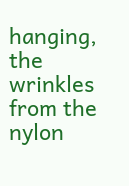hanging, the wrinkles from the nylon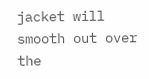jacket will smooth out over the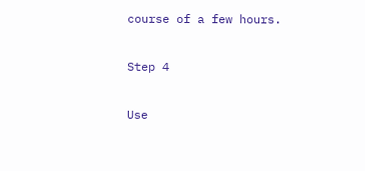course of a few hours.

Step 4

Use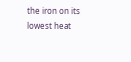the iron on its lowest heat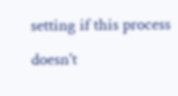setting if this process doesn't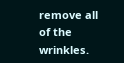remove all of the wrinkles.